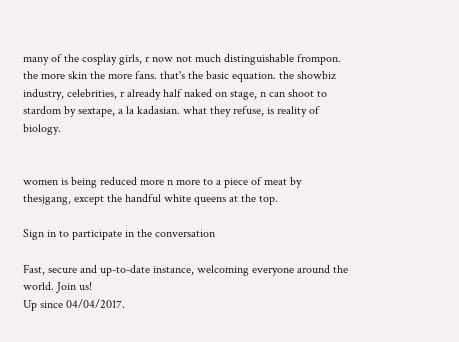many of the cosplay girls, r now not much distinguishable frompon. the more skin the more fans. that's the basic equation. the showbiz industry, celebrities, r already half naked on stage, n can shoot to stardom by sextape, a la kadasian. what they refuse, is reality of biology.


women is being reduced more n more to a piece of meat by thesjgang, except the handful white queens at the top.

Sign in to participate in the conversation

Fast, secure and up-to-date instance, welcoming everyone around the world. Join us!
Up since 04/04/2017.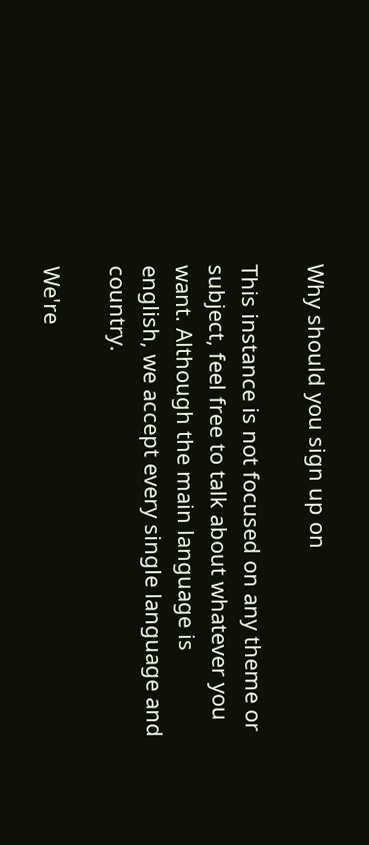Why should you sign up on

This instance is not focused on any theme or subject, feel free to talk about whatever you want. Although the main language is english, we accept every single language and country.

We're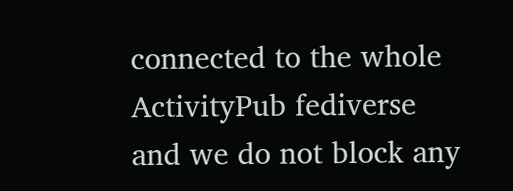connected to the whole ActivityPub fediverse and we do not block any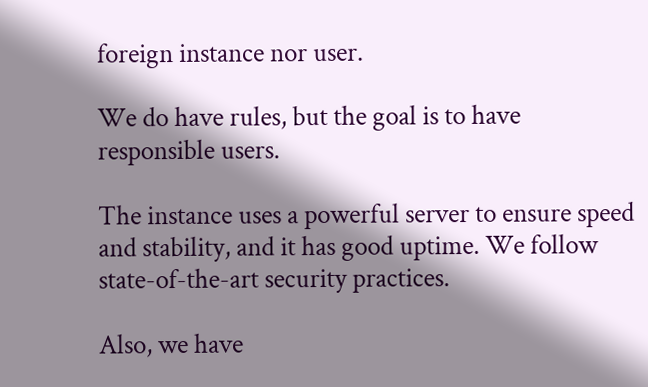foreign instance nor user.

We do have rules, but the goal is to have responsible users.

The instance uses a powerful server to ensure speed and stability, and it has good uptime. We follow state-of-the-art security practices.

Also, we have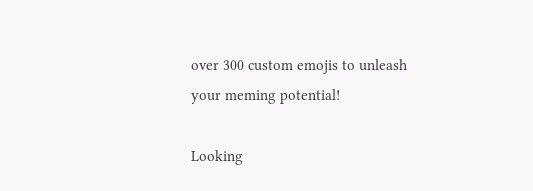over 300 custom emojis to unleash your meming potential!

Looking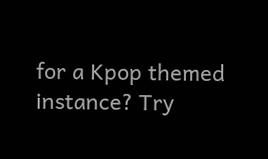for a Kpop themed instance? Try